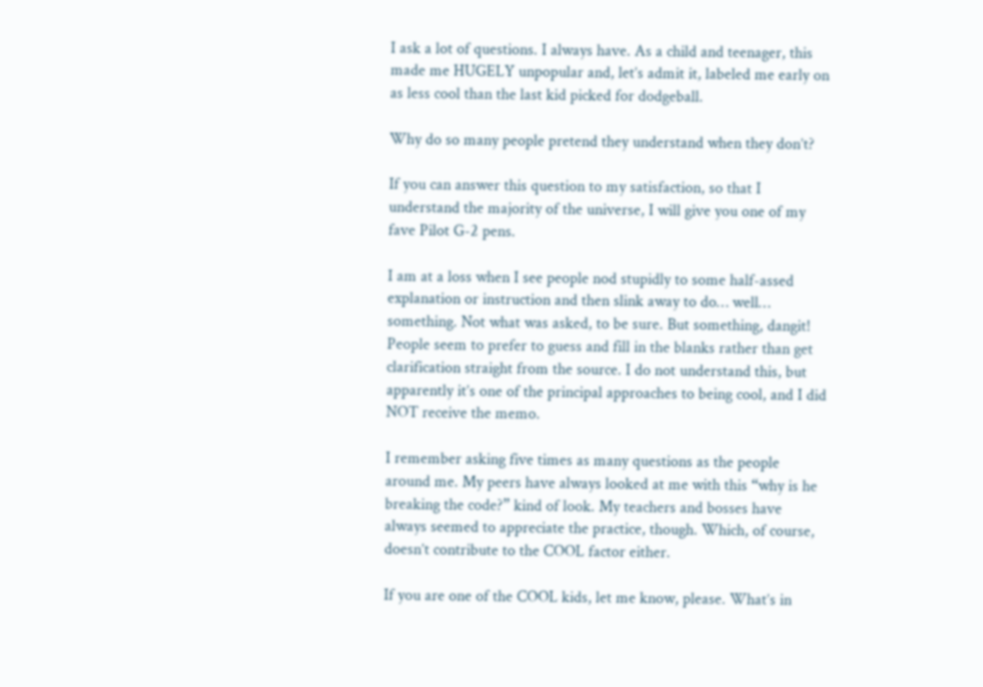I ask a lot of questions. I always have. As a child and teenager, this made me HUGELY unpopular and, let’s admit it, labeled me early on as less cool than the last kid picked for dodgeball.

Why do so many people pretend they understand when they don’t?

If you can answer this question to my satisfaction, so that I understand the majority of the universe, I will give you one of my fave Pilot G-2 pens.

I am at a loss when I see people nod stupidly to some half-assed explanation or instruction and then slink away to do… well… something. Not what was asked, to be sure. But something, dangit! People seem to prefer to guess and fill in the blanks rather than get clarification straight from the source. I do not understand this, but apparently it’s one of the principal approaches to being cool, and I did NOT receive the memo.

I remember asking five times as many questions as the people around me. My peers have always looked at me with this “why is he breaking the code?” kind of look. My teachers and bosses have always seemed to appreciate the practice, though. Which, of course, doesn’t contribute to the COOL factor either.

If you are one of the COOL kids, let me know, please. What’s in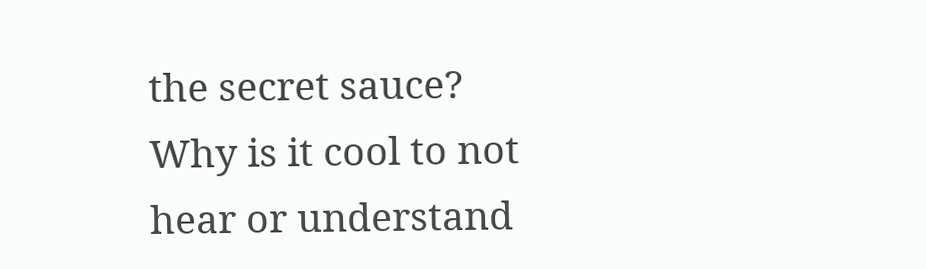the secret sauce? Why is it cool to not hear or understand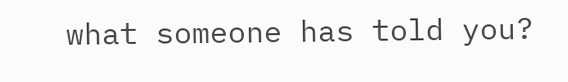what someone has told you?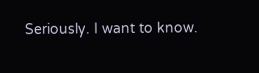Seriously. I want to know.